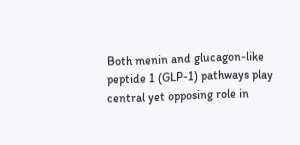Both menin and glucagon-like peptide 1 (GLP-1) pathways play central yet opposing role in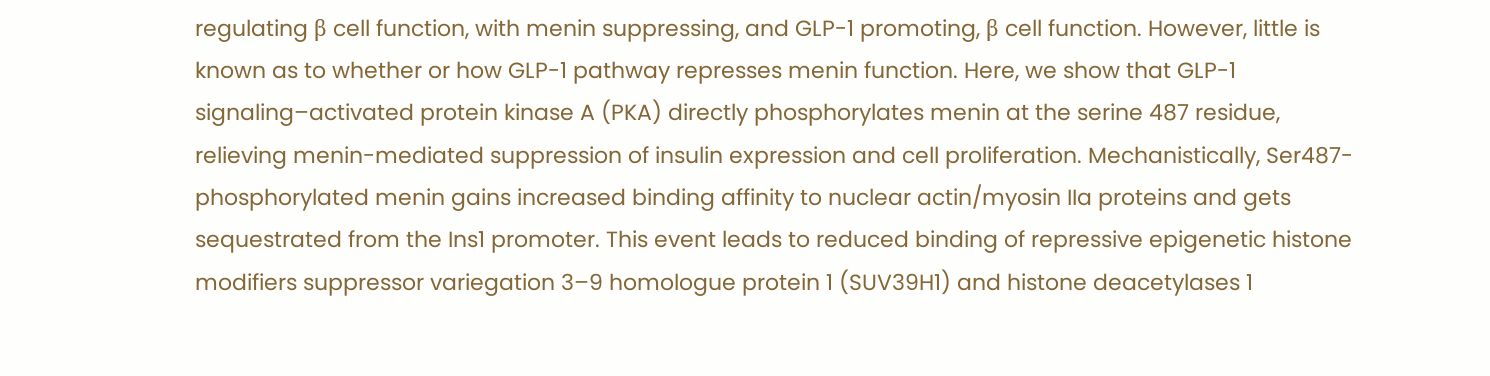regulating β cell function, with menin suppressing, and GLP-1 promoting, β cell function. However, little is known as to whether or how GLP-1 pathway represses menin function. Here, we show that GLP-1 signaling–activated protein kinase A (PKA) directly phosphorylates menin at the serine 487 residue, relieving menin-mediated suppression of insulin expression and cell proliferation. Mechanistically, Ser487-phosphorylated menin gains increased binding affinity to nuclear actin/myosin IIa proteins and gets sequestrated from the Ins1 promoter. This event leads to reduced binding of repressive epigenetic histone modifiers suppressor variegation 3–9 homologue protein 1 (SUV39H1) and histone deacetylases 1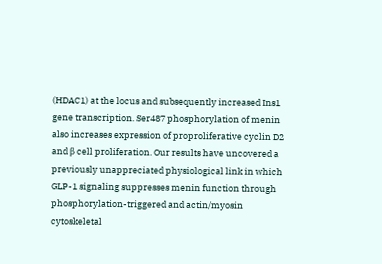(HDAC1) at the locus and subsequently increased Ins1 gene transcription. Ser487 phosphorylation of menin also increases expression of proproliferative cyclin D2 and β cell proliferation. Our results have uncovered a previously unappreciated physiological link in which GLP-1 signaling suppresses menin function through phosphorylation-triggered and actin/myosin cytoskeletal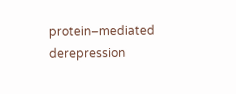protein–mediated derepression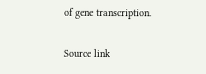of gene transcription.

Source link